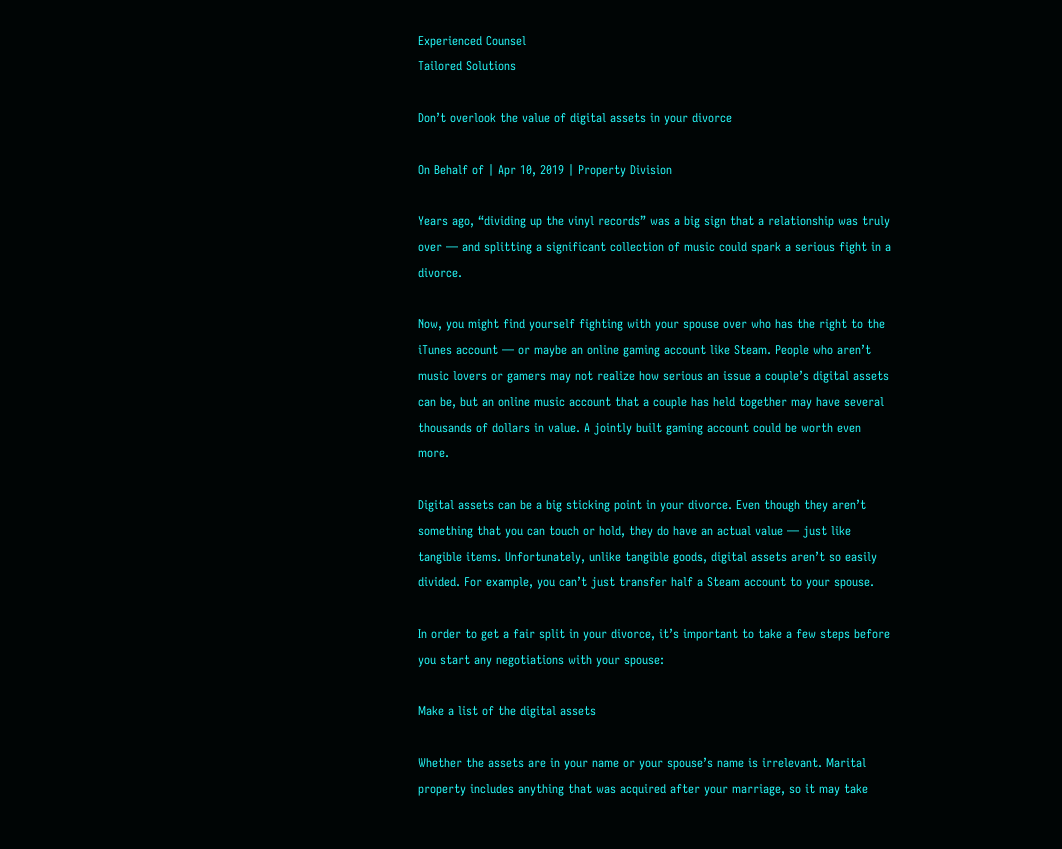Experienced Counsel
Tailored Solutions

Don’t overlook the value of digital assets in your divorce

On Behalf of | Apr 10, 2019 | Property Division

Years ago, “dividing up the vinyl records” was a big sign that a relationship was truly over — and splitting a significant collection of music could spark a serious fight in a divorce.

Now, you might find yourself fighting with your spouse over who has the right to the iTunes account — or maybe an online gaming account like Steam. People who aren’t music lovers or gamers may not realize how serious an issue a couple’s digital assets can be, but an online music account that a couple has held together may have several thousands of dollars in value. A jointly built gaming account could be worth even more.

Digital assets can be a big sticking point in your divorce. Even though they aren’t something that you can touch or hold, they do have an actual value — just like tangible items. Unfortunately, unlike tangible goods, digital assets aren’t so easily divided. For example, you can’t just transfer half a Steam account to your spouse.

In order to get a fair split in your divorce, it’s important to take a few steps before you start any negotiations with your spouse:

Make a list of the digital assets

Whether the assets are in your name or your spouse’s name is irrelevant. Marital property includes anything that was acquired after your marriage, so it may take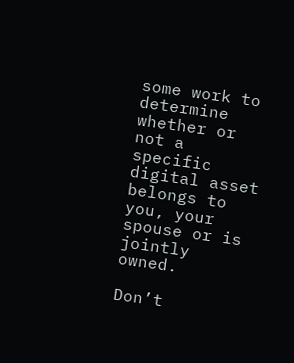some work to determine whether or not a specific digital asset belongs to you, your spouse or is jointly owned.

Don’t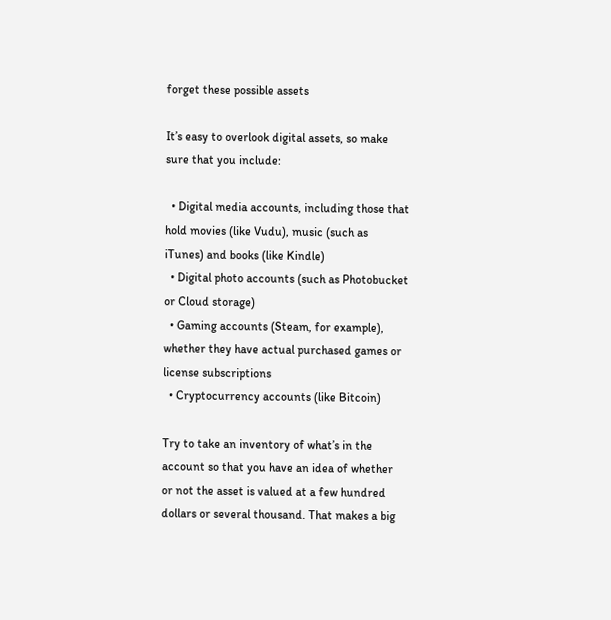forget these possible assets

It’s easy to overlook digital assets, so make sure that you include:

  • Digital media accounts, including those that hold movies (like Vudu), music (such as iTunes) and books (like Kindle)
  • Digital photo accounts (such as Photobucket or Cloud storage)
  • Gaming accounts (Steam, for example), whether they have actual purchased games or license subscriptions
  • Cryptocurrency accounts (like Bitcoin)

Try to take an inventory of what’s in the account so that you have an idea of whether or not the asset is valued at a few hundred dollars or several thousand. That makes a big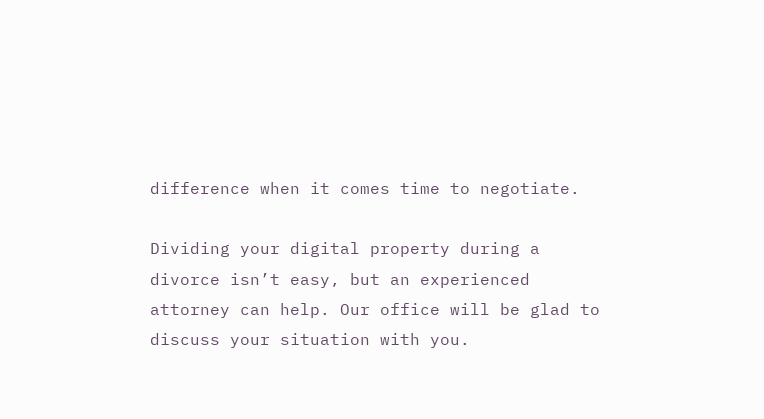difference when it comes time to negotiate.

Dividing your digital property during a divorce isn’t easy, but an experienced attorney can help. Our office will be glad to discuss your situation with you.